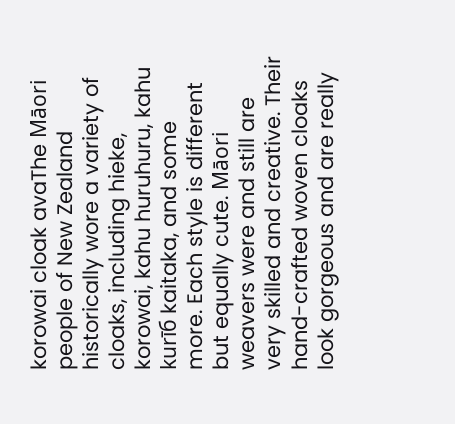korowai cloak avaThe Māori people of New Zealand historically wore a variety of cloaks, including hieke, korowai, kahu huruhuru, kahu kurīб kaitaka, and some more. Each style is different but equally cute. Māori weavers were and still are very skilled and creative. Their hand-crafted woven cloaks look gorgeous and are really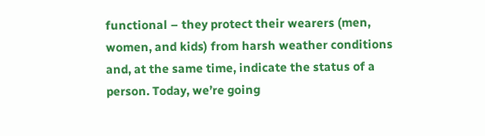functional – they protect their wearers (men, women, and kids) from harsh weather conditions and, at the same time, indicate the status of a person. Today, we’re going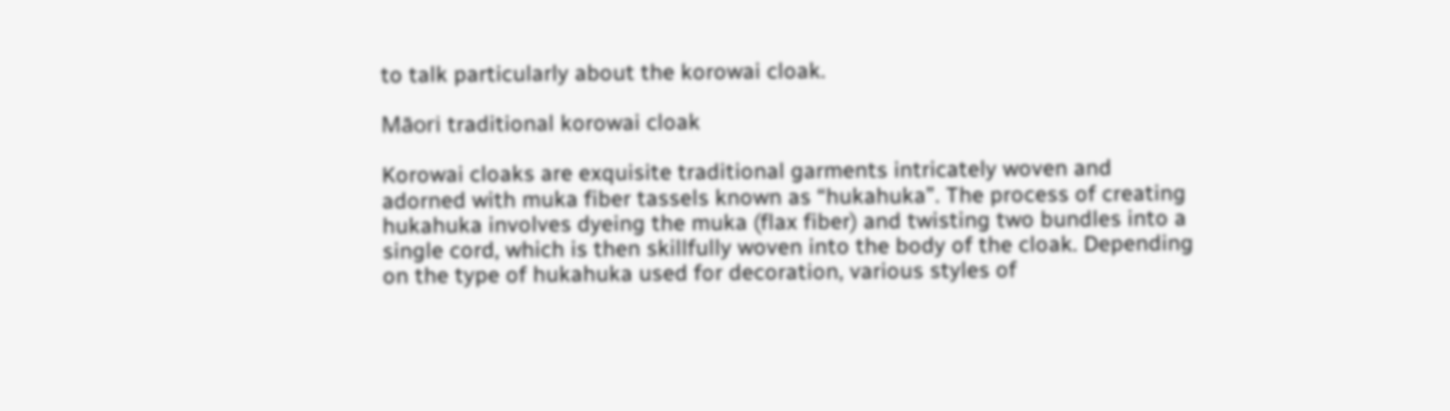to talk particularly about the korowai cloak.

Māori traditional korowai cloak

Korowai cloaks are exquisite traditional garments intricately woven and adorned with muka fiber tassels known as “hukahuka”. The process of creating hukahuka involves dyeing the muka (flax fiber) and twisting two bundles into a single cord, which is then skillfully woven into the body of the cloak. Depending on the type of hukahuka used for decoration, various styles of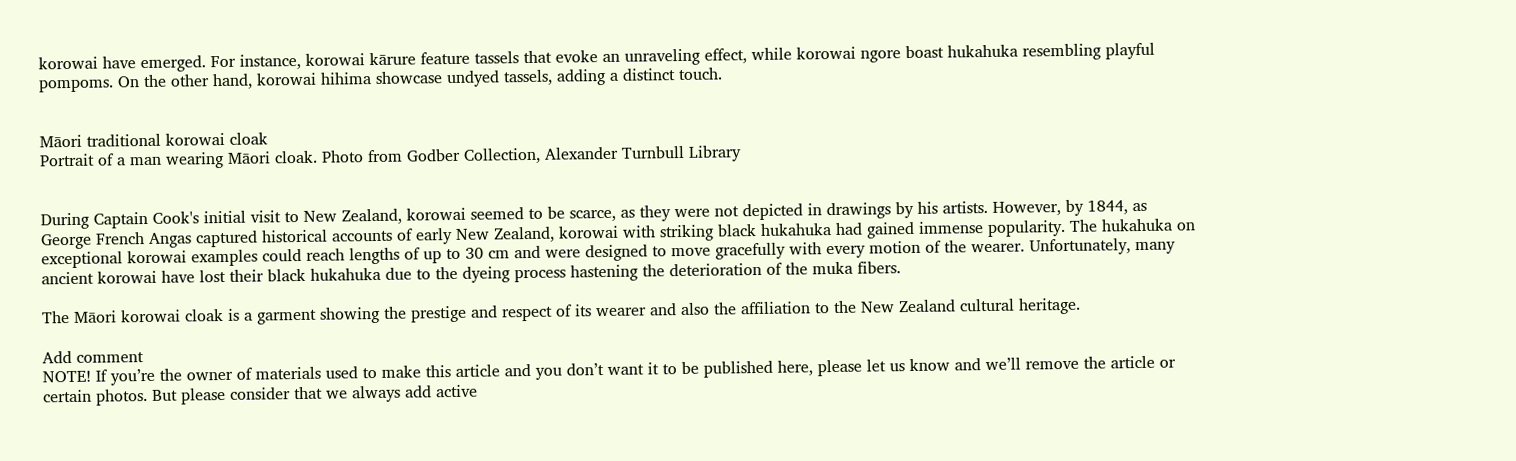korowai have emerged. For instance, korowai kārure feature tassels that evoke an unraveling effect, while korowai ngore boast hukahuka resembling playful pompoms. On the other hand, korowai hihima showcase undyed tassels, adding a distinct touch.


Māori traditional korowai cloak
Portrait of a man wearing Māori cloak. Photo from Godber Collection, Alexander Turnbull Library


During Captain Cook's initial visit to New Zealand, korowai seemed to be scarce, as they were not depicted in drawings by his artists. However, by 1844, as George French Angas captured historical accounts of early New Zealand, korowai with striking black hukahuka had gained immense popularity. The hukahuka on exceptional korowai examples could reach lengths of up to 30 cm and were designed to move gracefully with every motion of the wearer. Unfortunately, many ancient korowai have lost their black hukahuka due to the dyeing process hastening the deterioration of the muka fibers.

The Māori korowai cloak is a garment showing the prestige and respect of its wearer and also the affiliation to the New Zealand cultural heritage.

Add comment
NOTE! If you’re the owner of materials used to make this article and you don’t want it to be published here, please let us know and we’ll remove the article or certain photos. But please consider that we always add active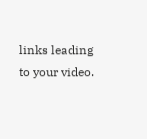links leading to your video.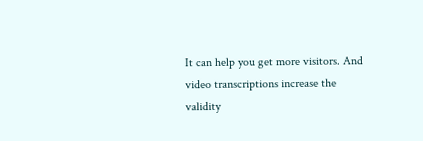It can help you get more visitors. And video transcriptions increase the validity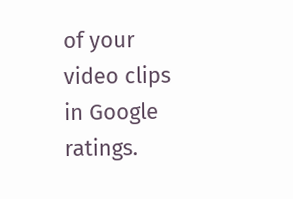of your video clips in Google ratings.